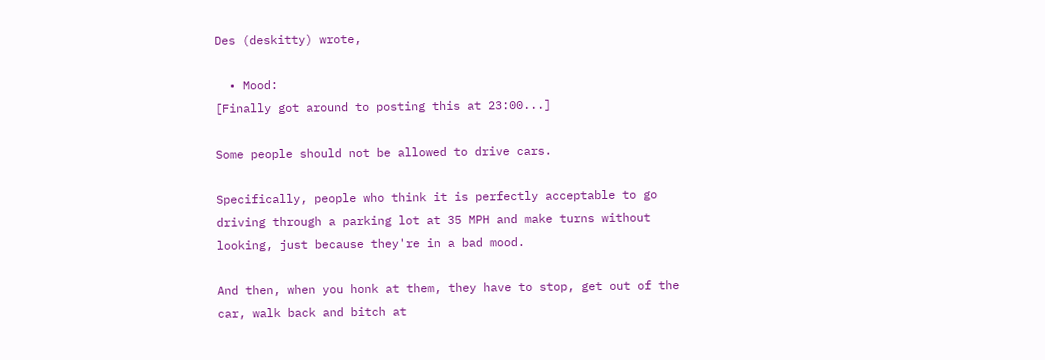Des (deskitty) wrote,

  • Mood:
[Finally got around to posting this at 23:00...]

Some people should not be allowed to drive cars.

Specifically, people who think it is perfectly acceptable to go driving through a parking lot at 35 MPH and make turns without looking, just because they're in a bad mood.

And then, when you honk at them, they have to stop, get out of the car, walk back and bitch at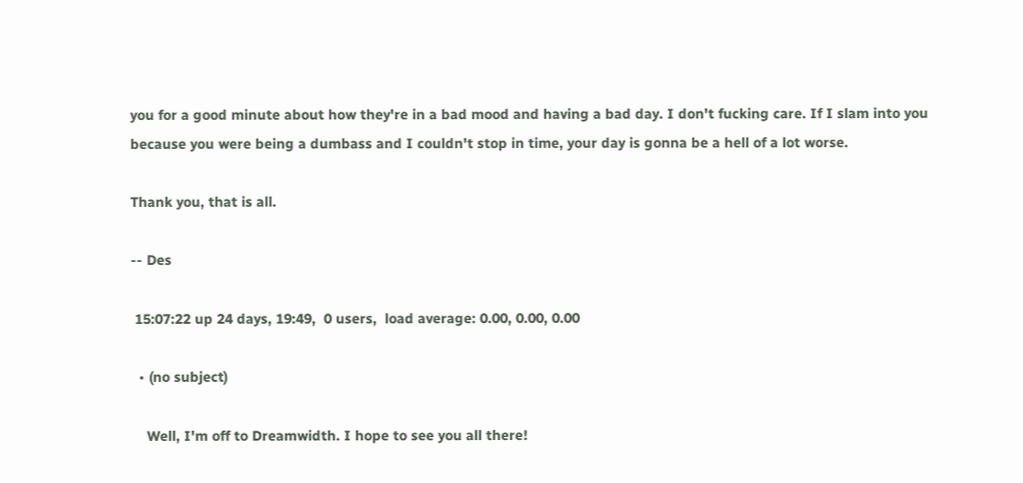you for a good minute about how they're in a bad mood and having a bad day. I don't fucking care. If I slam into you because you were being a dumbass and I couldn't stop in time, your day is gonna be a hell of a lot worse.

Thank you, that is all.

-- Des

 15:07:22 up 24 days, 19:49,  0 users,  load average: 0.00, 0.00, 0.00

  • (no subject)

    Well, I'm off to Dreamwidth. I hope to see you all there!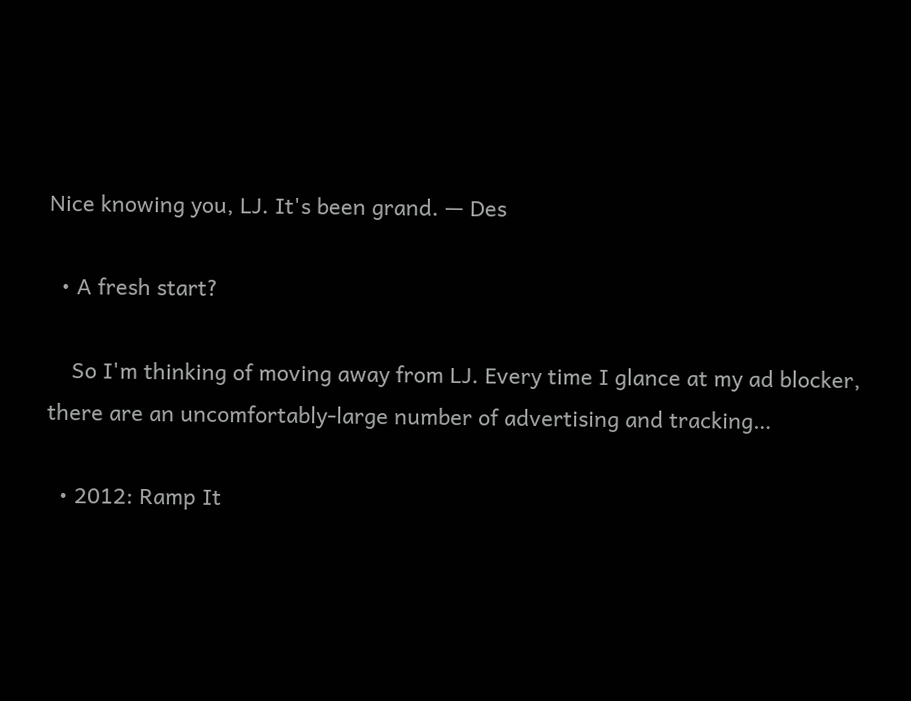Nice knowing you, LJ. It's been grand. — Des

  • A fresh start?

    So I'm thinking of moving away from LJ. Every time I glance at my ad blocker, there are an uncomfortably-large number of advertising and tracking…

  • 2012: Ramp It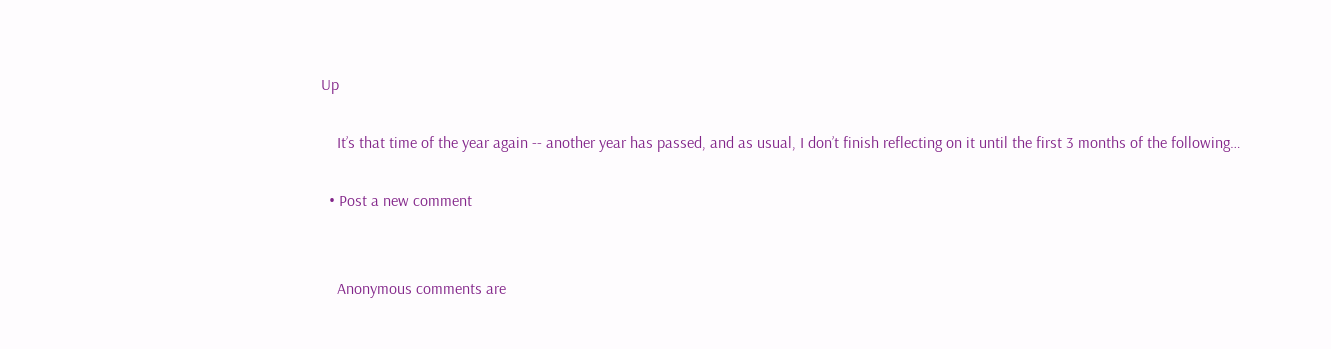Up

    It’s that time of the year again -- another year has passed, and as usual, I don’t finish reflecting on it until the first 3 months of the following…

  • Post a new comment


    Anonymous comments are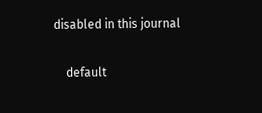disabled in this journal

    default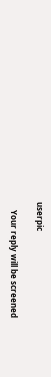userpic

    Your reply will be screened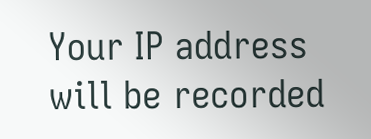Your IP address will be recorded